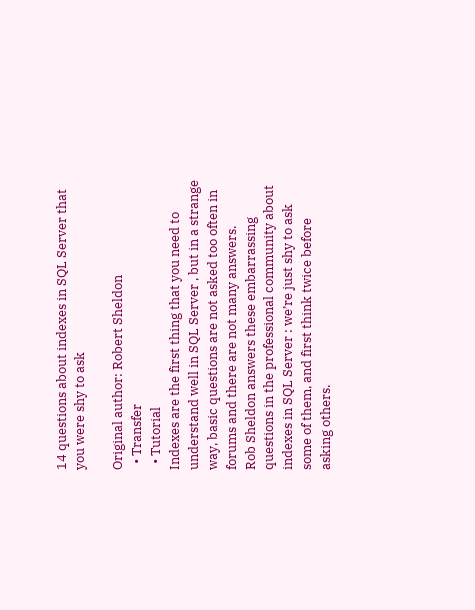14 questions about indexes in SQL Server that you were shy to ask

Original author: Robert Sheldon
  • Transfer
  • Tutorial
Indexes are the first thing that you need to understand well in SQL Server , but in a strange way, basic questions are not asked too often in forums and there are not many answers.
Rob Sheldon answers these embarrassing questions in the professional community about indexes in SQL Server : we’re just shy to ask some of them, and first think twice before asking others.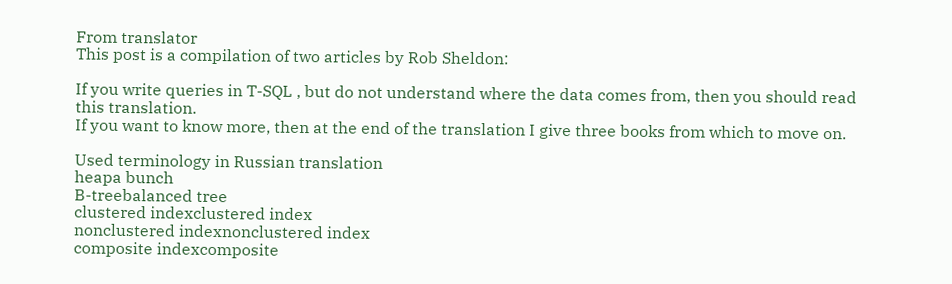From translator
This post is a compilation of two articles by Rob Sheldon:

If you write queries in T-SQL , but do not understand where the data comes from, then you should read this translation.
If you want to know more, then at the end of the translation I give three books from which to move on.

Used terminology in Russian translation
heapa bunch
B-treebalanced tree
clustered indexclustered index
nonclustered indexnonclustered index
composite indexcomposite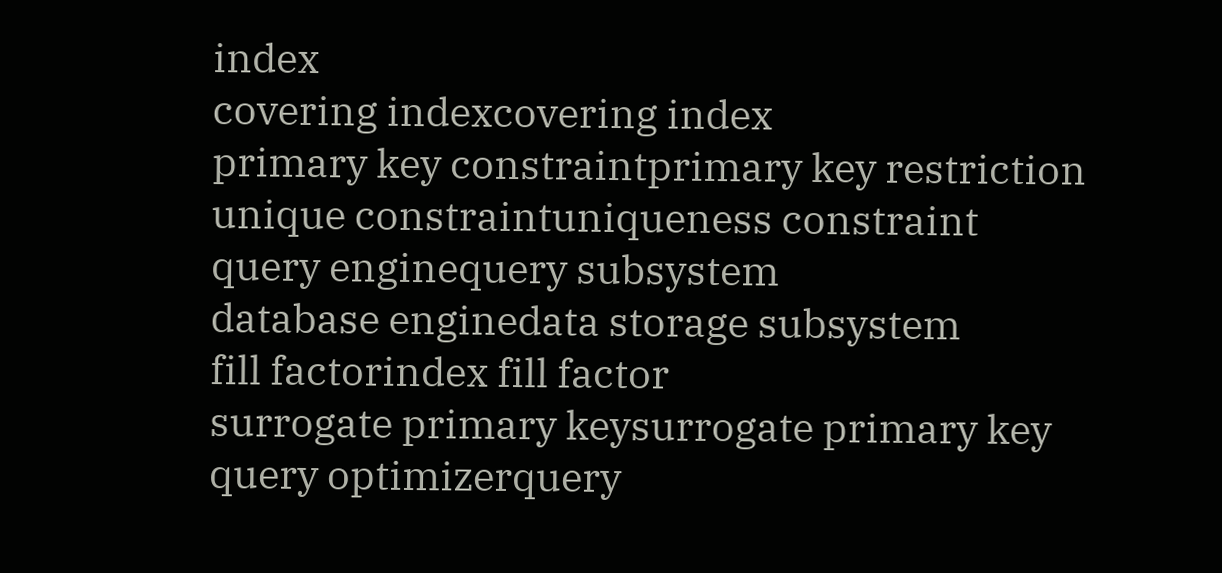index
covering indexcovering index
primary key constraintprimary key restriction
unique constraintuniqueness constraint
query enginequery subsystem
database enginedata storage subsystem
fill factorindex fill factor
surrogate primary keysurrogate primary key
query optimizerquery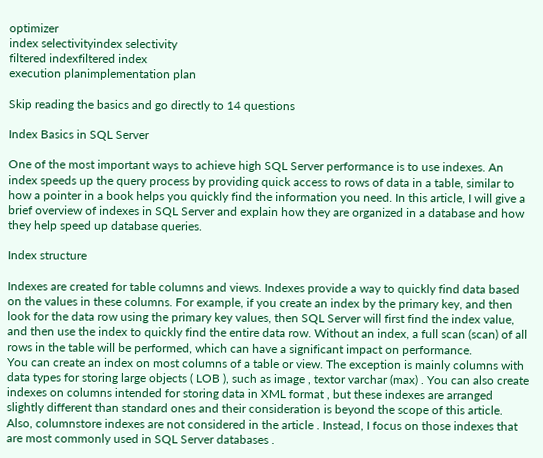optimizer
index selectivityindex selectivity
filtered indexfiltered index
execution planimplementation plan

Skip reading the basics and go directly to 14 questions

Index Basics in SQL Server

One of the most important ways to achieve high SQL Server performance is to use indexes. An index speeds up the query process by providing quick access to rows of data in a table, similar to how a pointer in a book helps you quickly find the information you need. In this article, I will give a brief overview of indexes in SQL Server and explain how they are organized in a database and how they help speed up database queries.

Index structure

Indexes are created for table columns and views. Indexes provide a way to quickly find data based on the values in these columns. For example, if you create an index by the primary key, and then look for the data row using the primary key values, then SQL Server will first find the index value, and then use the index to quickly find the entire data row. Without an index, a full scan (scan) of all rows in the table will be performed, which can have a significant impact on performance.
You can create an index on most columns of a table or view. The exception is mainly columns with data types for storing large objects ( LOB ), such as image , textor varchar (max) . You can also create indexes on columns intended for storing data in XML format , but these indexes are arranged slightly different than standard ones and their consideration is beyond the scope of this article. Also, columnstore indexes are not considered in the article . Instead, I focus on those indexes that are most commonly used in SQL Server databases .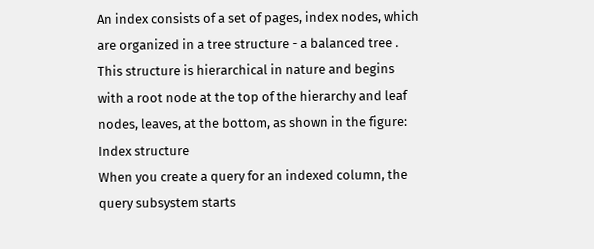An index consists of a set of pages, index nodes, which are organized in a tree structure - a balanced tree . This structure is hierarchical in nature and begins with a root node at the top of the hierarchy and leaf nodes, leaves, at the bottom, as shown in the figure:
Index structure
When you create a query for an indexed column, the query subsystem starts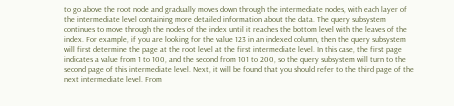to go above the root node and gradually moves down through the intermediate nodes, with each layer of the intermediate level containing more detailed information about the data. The query subsystem continues to move through the nodes of the index until it reaches the bottom level with the leaves of the index. For example, if you are looking for the value 123 in an indexed column, then the query subsystem will first determine the page at the root level at the first intermediate level. In this case, the first page indicates a value from 1 to 100, and the second from 101 to 200, so the query subsystem will turn to the second page of this intermediate level. Next, it will be found that you should refer to the third page of the next intermediate level. From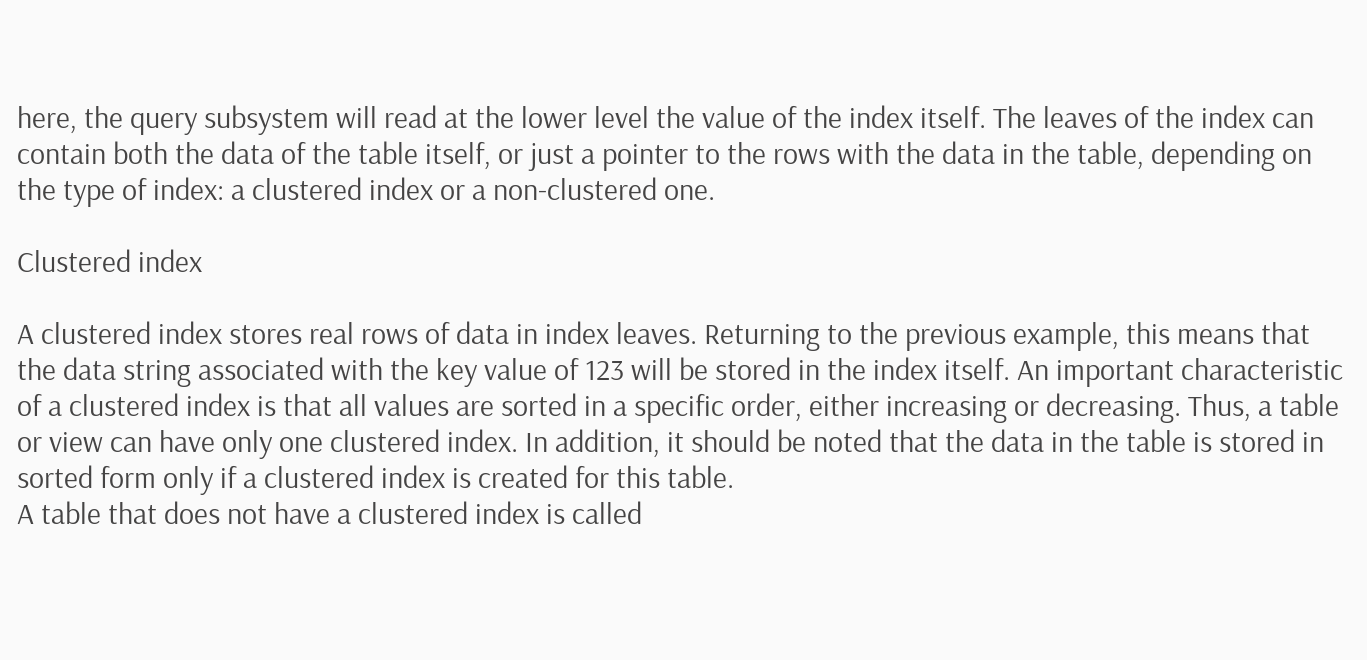here, the query subsystem will read at the lower level the value of the index itself. The leaves of the index can contain both the data of the table itself, or just a pointer to the rows with the data in the table, depending on the type of index: a clustered index or a non-clustered one.

Clustered index

A clustered index stores real rows of data in index leaves. Returning to the previous example, this means that the data string associated with the key value of 123 will be stored in the index itself. An important characteristic of a clustered index is that all values are sorted in a specific order, either increasing or decreasing. Thus, a table or view can have only one clustered index. In addition, it should be noted that the data in the table is stored in sorted form only if a clustered index is created for this table.
A table that does not have a clustered index is called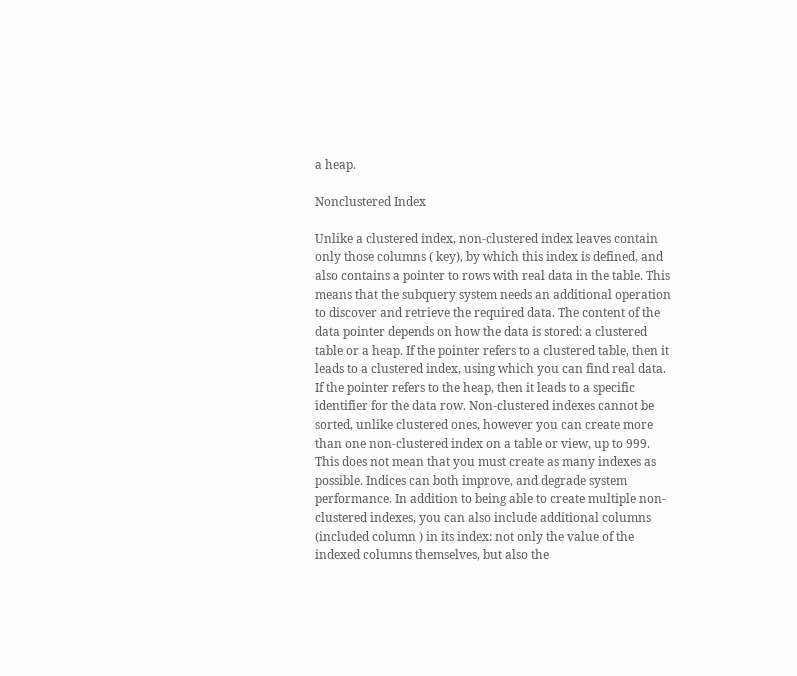a heap.

Nonclustered Index

Unlike a clustered index, non-clustered index leaves contain only those columns ( key), by which this index is defined, and also contains a pointer to rows with real data in the table. This means that the subquery system needs an additional operation to discover and retrieve the required data. The content of the data pointer depends on how the data is stored: a clustered table or a heap. If the pointer refers to a clustered table, then it leads to a clustered index, using which you can find real data. If the pointer refers to the heap, then it leads to a specific identifier for the data row. Non-clustered indexes cannot be sorted, unlike clustered ones, however you can create more than one non-clustered index on a table or view, up to 999. This does not mean that you must create as many indexes as possible. Indices can both improve, and degrade system performance. In addition to being able to create multiple non-clustered indexes, you can also include additional columns (included column ) in its index: not only the value of the indexed columns themselves, but also the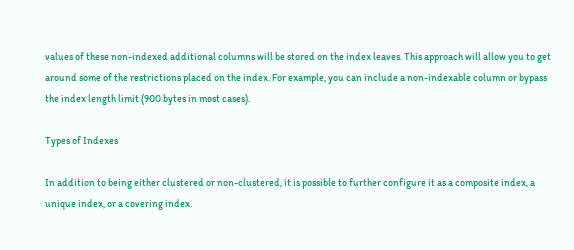values of these non-indexed additional columns will be stored on the index leaves. This approach will allow you to get around some of the restrictions placed on the index. For example, you can include a non-indexable column or bypass the index length limit (900 bytes in most cases).

Types of Indexes

In addition to being either clustered or non-clustered, it is possible to further configure it as a composite index, a unique index, or a covering index.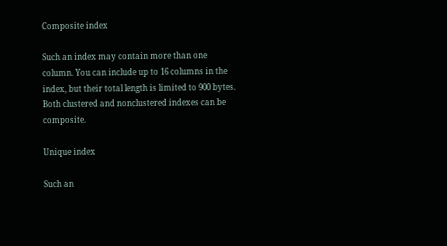Composite index

Such an index may contain more than one column. You can include up to 16 columns in the index, but their total length is limited to 900 bytes. Both clustered and nonclustered indexes can be composite.

Unique index

Such an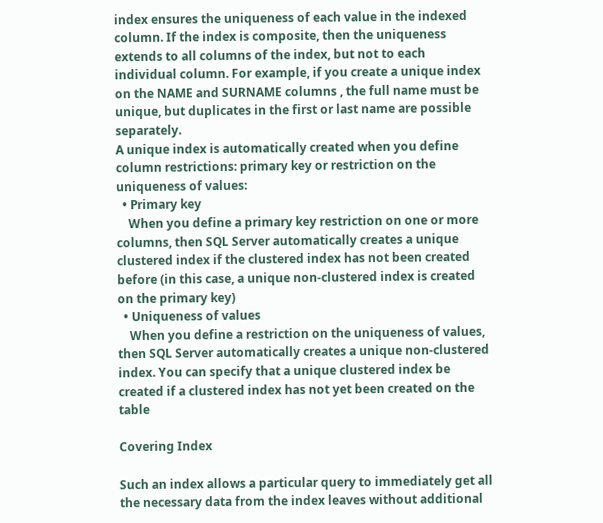index ensures the uniqueness of each value in the indexed column. If the index is composite, then the uniqueness extends to all columns of the index, but not to each individual column. For example, if you create a unique index on the NAME and SURNAME columns , the full name must be unique, but duplicates in the first or last name are possible separately.
A unique index is automatically created when you define column restrictions: primary key or restriction on the uniqueness of values:
  • Primary key
    When you define a primary key restriction on one or more columns, then SQL Server automatically creates a unique clustered index if the clustered index has not been created before (in this case, a unique non-clustered index is created on the primary key)
  • Uniqueness of values
    When you define a restriction on the uniqueness of values, then SQL Server automatically creates a unique non-clustered index. You can specify that a unique clustered index be created if a clustered index has not yet been created on the table

Covering Index

Such an index allows a particular query to immediately get all the necessary data from the index leaves without additional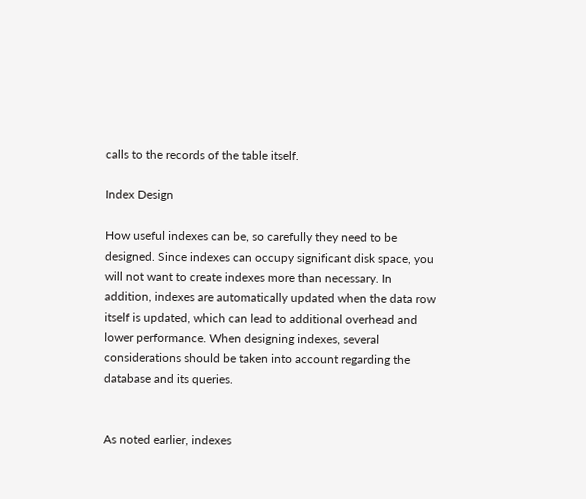calls to the records of the table itself.

Index Design

How useful indexes can be, so carefully they need to be designed. Since indexes can occupy significant disk space, you will not want to create indexes more than necessary. In addition, indexes are automatically updated when the data row itself is updated, which can lead to additional overhead and lower performance. When designing indexes, several considerations should be taken into account regarding the database and its queries.


As noted earlier, indexes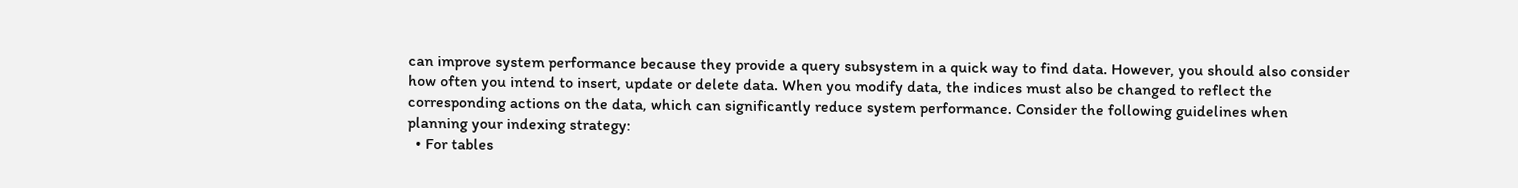can improve system performance because they provide a query subsystem in a quick way to find data. However, you should also consider how often you intend to insert, update or delete data. When you modify data, the indices must also be changed to reflect the corresponding actions on the data, which can significantly reduce system performance. Consider the following guidelines when planning your indexing strategy:
  • For tables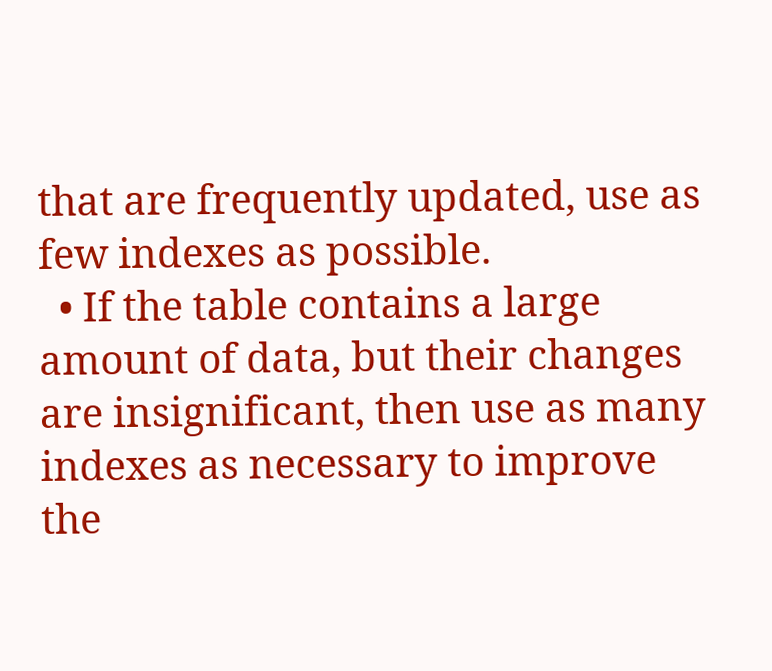that are frequently updated, use as few indexes as possible.
  • If the table contains a large amount of data, but their changes are insignificant, then use as many indexes as necessary to improve the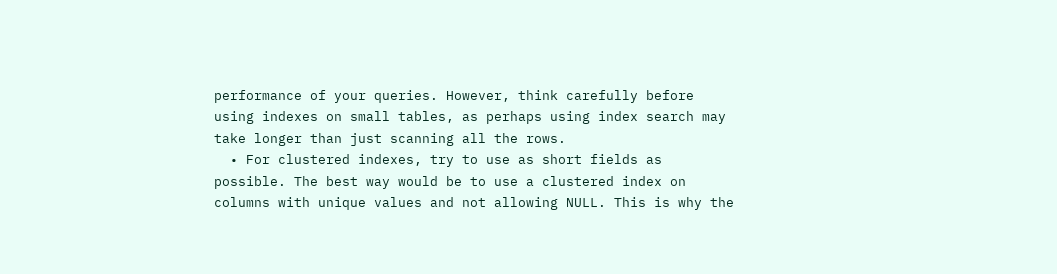performance of your queries. However, think carefully before using indexes on small tables, as perhaps using index search may take longer than just scanning all the rows.
  • For clustered indexes, try to use as short fields as possible. The best way would be to use a clustered index on columns with unique values and not allowing NULL. This is why the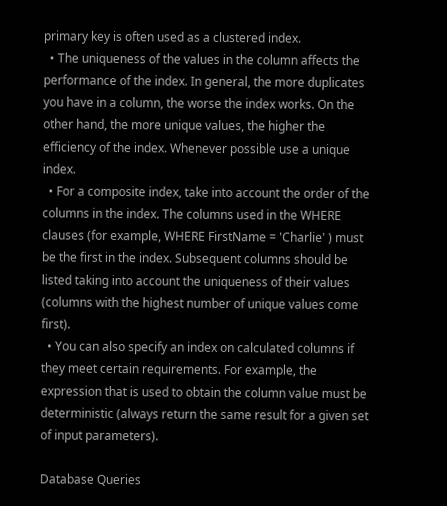primary key is often used as a clustered index.
  • The uniqueness of the values in the column affects the performance of the index. In general, the more duplicates you have in a column, the worse the index works. On the other hand, the more unique values, the higher the efficiency of the index. Whenever possible use a unique index.
  • For a composite index, take into account the order of the columns in the index. The columns used in the WHERE clauses (for example, WHERE FirstName = 'Charlie' ) must be the first in the index. Subsequent columns should be listed taking into account the uniqueness of their values (columns with the highest number of unique values come first).
  • You can also specify an index on calculated columns if they meet certain requirements. For example, the expression that is used to obtain the column value must be deterministic (always return the same result for a given set of input parameters).

Database Queries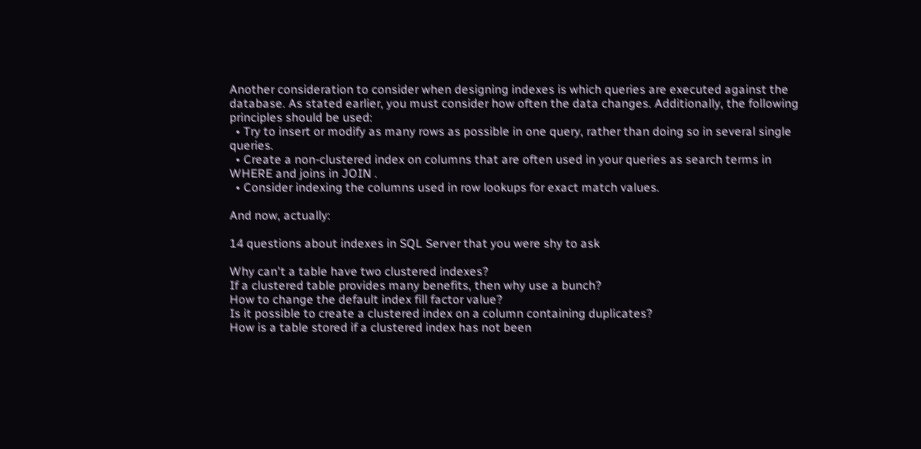Another consideration to consider when designing indexes is which queries are executed against the database. As stated earlier, you must consider how often the data changes. Additionally, the following principles should be used:
  • Try to insert or modify as many rows as possible in one query, rather than doing so in several single queries.
  • Create a non-clustered index on columns that are often used in your queries as search terms in WHERE and joins in JOIN .
  • Consider indexing the columns used in row lookups for exact match values.

And now, actually:

14 questions about indexes in SQL Server that you were shy to ask

Why can't a table have two clustered indexes?
If a clustered table provides many benefits, then why use a bunch?
How to change the default index fill factor value?
Is it possible to create a clustered index on a column containing duplicates?
How is a table stored if a clustered index has not been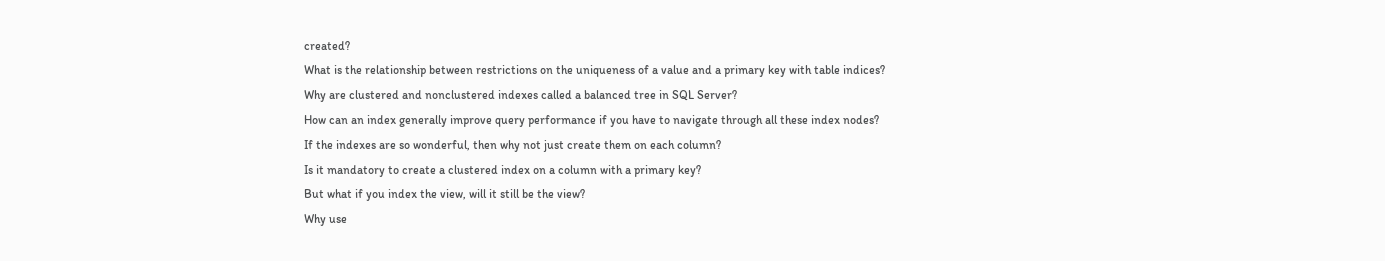created?
What is the relationship between restrictions on the uniqueness of a value and a primary key with table indices?
Why are clustered and nonclustered indexes called a balanced tree in SQL Server?
How can an index generally improve query performance if you have to navigate through all these index nodes?
If the indexes are so wonderful, then why not just create them on each column?
Is it mandatory to create a clustered index on a column with a primary key?
But what if you index the view, will it still be the view?
Why use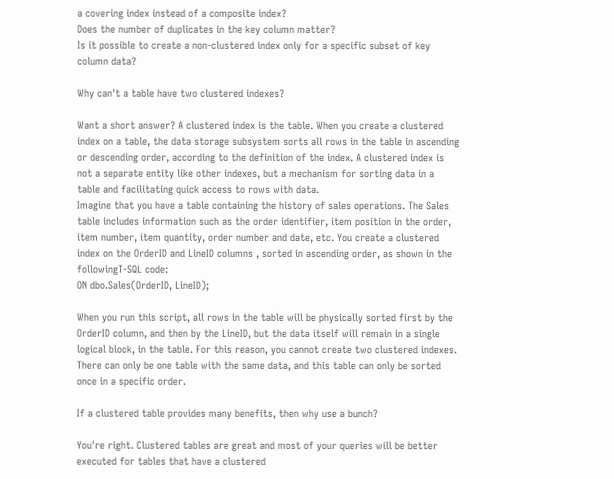a covering index instead of a composite index?
Does the number of duplicates in the key column matter?
Is it possible to create a non-clustered index only for a specific subset of key column data?

Why can't a table have two clustered indexes?

Want a short answer? A clustered index is the table. When you create a clustered index on a table, the data storage subsystem sorts all rows in the table in ascending or descending order, according to the definition of the index. A clustered index is not a separate entity like other indexes, but a mechanism for sorting data in a table and facilitating quick access to rows with data.
Imagine that you have a table containing the history of sales operations. The Sales table includes information such as the order identifier, item position in the order, item number, item quantity, order number and date, etc. You create a clustered index on the OrderID and LineID columns , sorted in ascending order, as shown in the followingT-SQL code:
ON dbo.Sales(OrderID, LineID);

When you run this script, all rows in the table will be physically sorted first by the OrderID column, and then by the LineID, but the data itself will remain in a single logical block, in the table. For this reason, you cannot create two clustered indexes. There can only be one table with the same data, and this table can only be sorted once in a specific order.

If a clustered table provides many benefits, then why use a bunch?

You're right. Clustered tables are great and most of your queries will be better executed for tables that have a clustered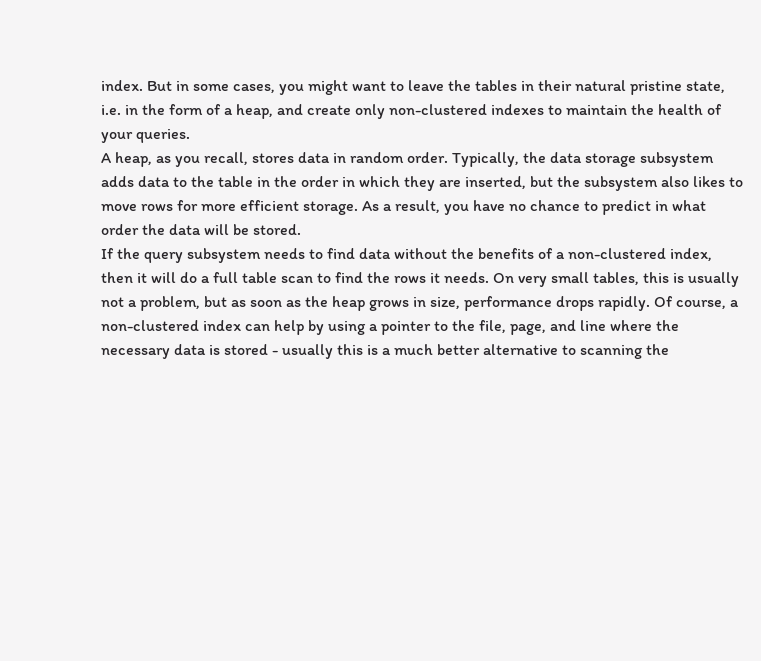index. But in some cases, you might want to leave the tables in their natural pristine state, i.e. in the form of a heap, and create only non-clustered indexes to maintain the health of your queries.
A heap, as you recall, stores data in random order. Typically, the data storage subsystem adds data to the table in the order in which they are inserted, but the subsystem also likes to move rows for more efficient storage. As a result, you have no chance to predict in what order the data will be stored.
If the query subsystem needs to find data without the benefits of a non-clustered index, then it will do a full table scan to find the rows it needs. On very small tables, this is usually not a problem, but as soon as the heap grows in size, performance drops rapidly. Of course, a non-clustered index can help by using a pointer to the file, page, and line where the necessary data is stored - usually this is a much better alternative to scanning the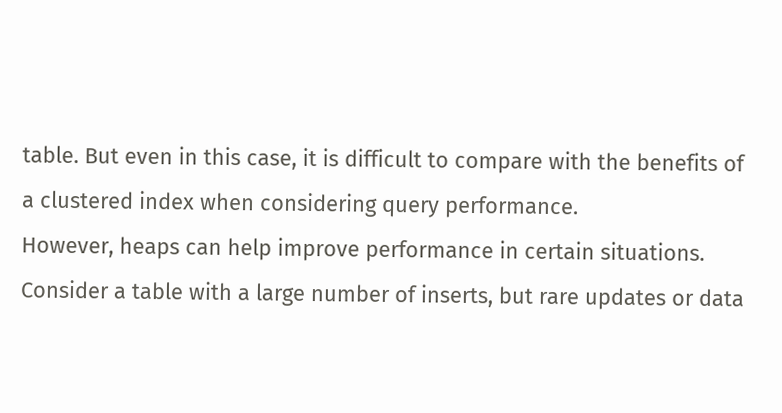table. But even in this case, it is difficult to compare with the benefits of a clustered index when considering query performance.
However, heaps can help improve performance in certain situations. Consider a table with a large number of inserts, but rare updates or data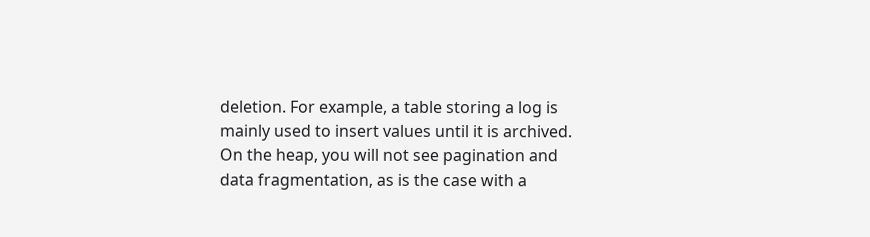deletion. For example, a table storing a log is mainly used to insert values until it is archived. On the heap, you will not see pagination and data fragmentation, as is the case with a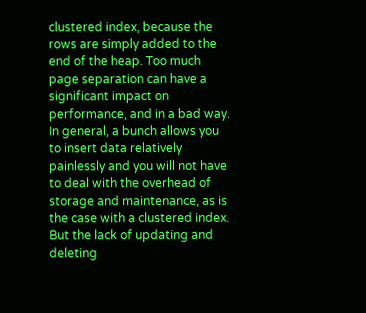clustered index, because the rows are simply added to the end of the heap. Too much page separation can have a significant impact on performance, and in a bad way. In general, a bunch allows you to insert data relatively painlessly and you will not have to deal with the overhead of storage and maintenance, as is the case with a clustered index.
But the lack of updating and deleting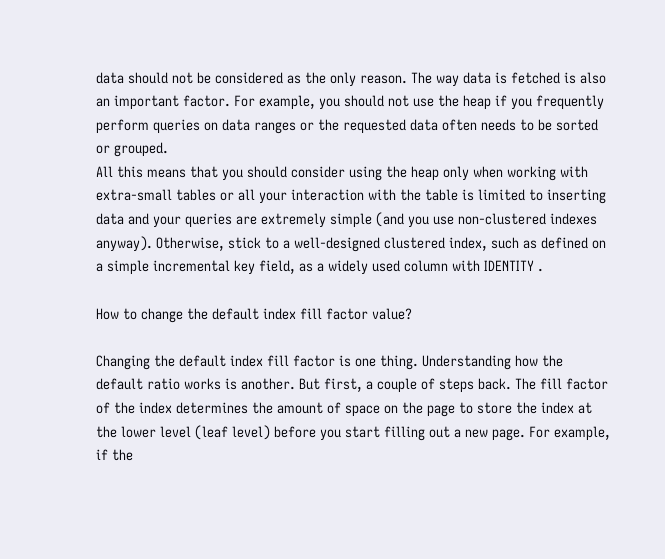data should not be considered as the only reason. The way data is fetched is also an important factor. For example, you should not use the heap if you frequently perform queries on data ranges or the requested data often needs to be sorted or grouped.
All this means that you should consider using the heap only when working with extra-small tables or all your interaction with the table is limited to inserting data and your queries are extremely simple (and you use non-clustered indexes anyway). Otherwise, stick to a well-designed clustered index, such as defined on a simple incremental key field, as a widely used column with IDENTITY .

How to change the default index fill factor value?

Changing the default index fill factor is one thing. Understanding how the default ratio works is another. But first, a couple of steps back. The fill factor of the index determines the amount of space on the page to store the index at the lower level (leaf level) before you start filling out a new page. For example, if the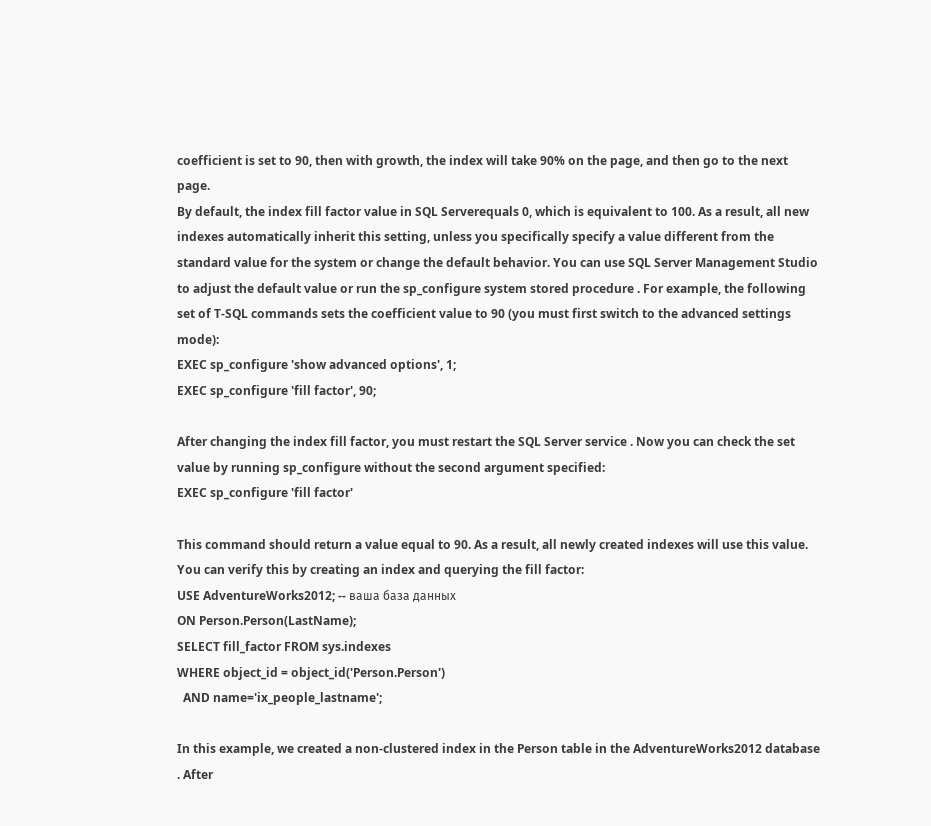coefficient is set to 90, then with growth, the index will take 90% on the page, and then go to the next page.
By default, the index fill factor value in SQL Serverequals 0, which is equivalent to 100. As a result, all new indexes automatically inherit this setting, unless you specifically specify a value different from the standard value for the system or change the default behavior. You can use SQL Server Management Studio to adjust the default value or run the sp_configure system stored procedure . For example, the following set of T-SQL commands sets the coefficient value to 90 (you must first switch to the advanced settings mode):
EXEC sp_configure 'show advanced options', 1;
EXEC sp_configure 'fill factor', 90;

After changing the index fill factor, you must restart the SQL Server service . Now you can check the set value by running sp_configure without the second argument specified:
EXEC sp_configure 'fill factor'

This command should return a value equal to 90. As a result, all newly created indexes will use this value. You can verify this by creating an index and querying the fill factor:
USE AdventureWorks2012; -- ваша база данных
ON Person.Person(LastName);
SELECT fill_factor FROM sys.indexes
WHERE object_id = object_id('Person.Person')
  AND name='ix_people_lastname';

In this example, we created a non-clustered index in the Person table in the AdventureWorks2012 database . After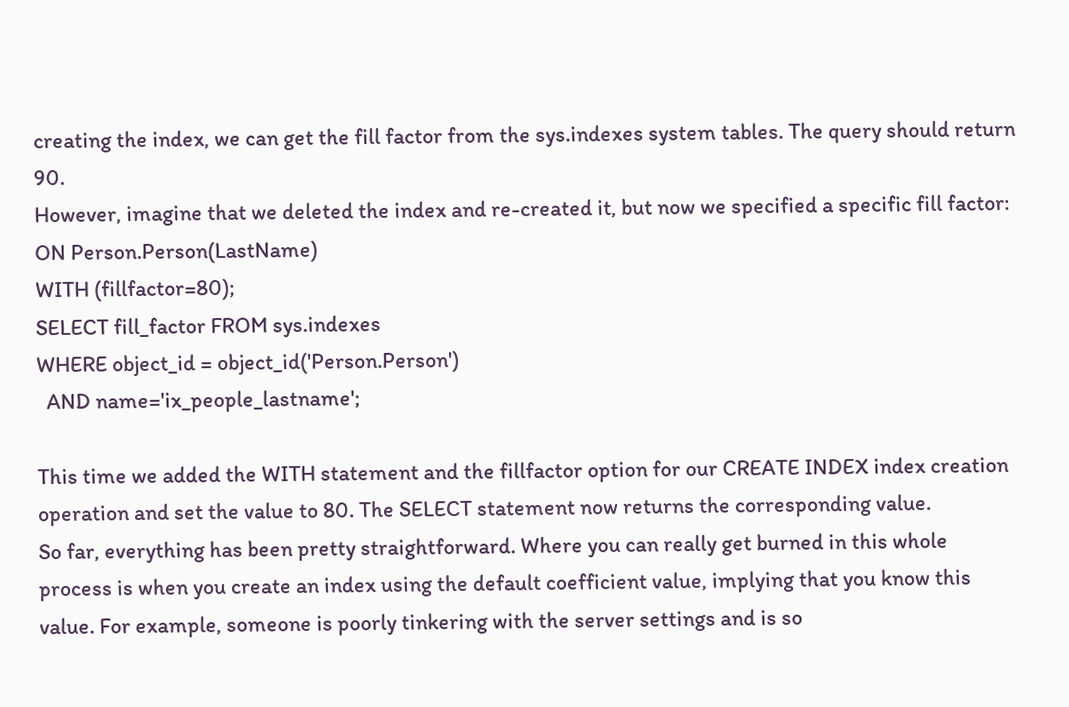creating the index, we can get the fill factor from the sys.indexes system tables. The query should return 90.
However, imagine that we deleted the index and re-created it, but now we specified a specific fill factor:
ON Person.Person(LastName)
WITH (fillfactor=80);
SELECT fill_factor FROM sys.indexes
WHERE object_id = object_id('Person.Person')
  AND name='ix_people_lastname';

This time we added the WITH statement and the fillfactor option for our CREATE INDEX index creation operation and set the value to 80. The SELECT statement now returns the corresponding value.
So far, everything has been pretty straightforward. Where you can really get burned in this whole process is when you create an index using the default coefficient value, implying that you know this value. For example, someone is poorly tinkering with the server settings and is so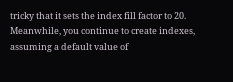tricky that it sets the index fill factor to 20. Meanwhile, you continue to create indexes, assuming a default value of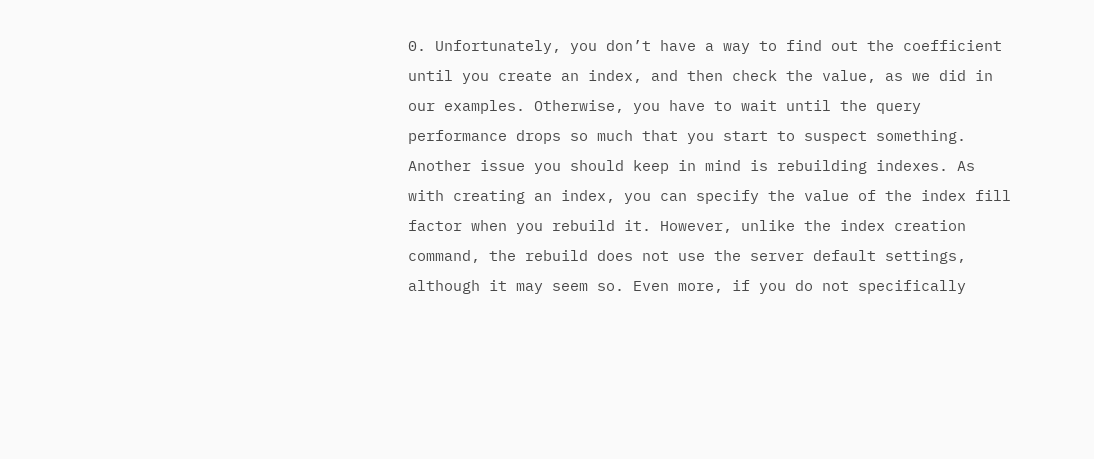0. Unfortunately, you don’t have a way to find out the coefficient until you create an index, and then check the value, as we did in our examples. Otherwise, you have to wait until the query performance drops so much that you start to suspect something.
Another issue you should keep in mind is rebuilding indexes. As with creating an index, you can specify the value of the index fill factor when you rebuild it. However, unlike the index creation command, the rebuild does not use the server default settings, although it may seem so. Even more, if you do not specifically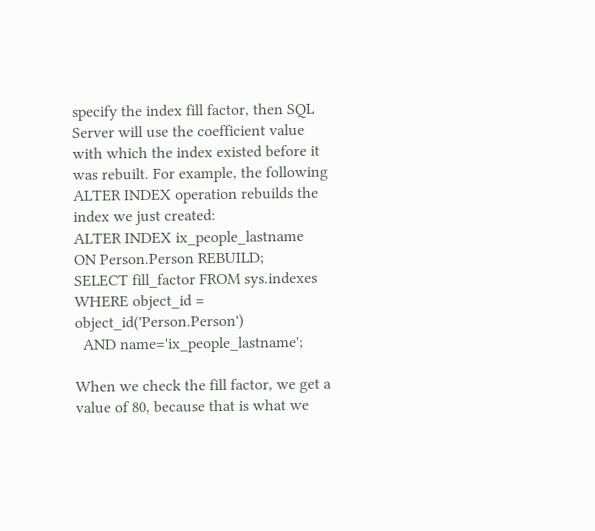specify the index fill factor, then SQL Server will use the coefficient value with which the index existed before it was rebuilt. For example, the following ALTER INDEX operation rebuilds the index we just created:
ALTER INDEX ix_people_lastname
ON Person.Person REBUILD;
SELECT fill_factor FROM sys.indexes
WHERE object_id = object_id('Person.Person')
  AND name='ix_people_lastname';

When we check the fill factor, we get a value of 80, because that is what we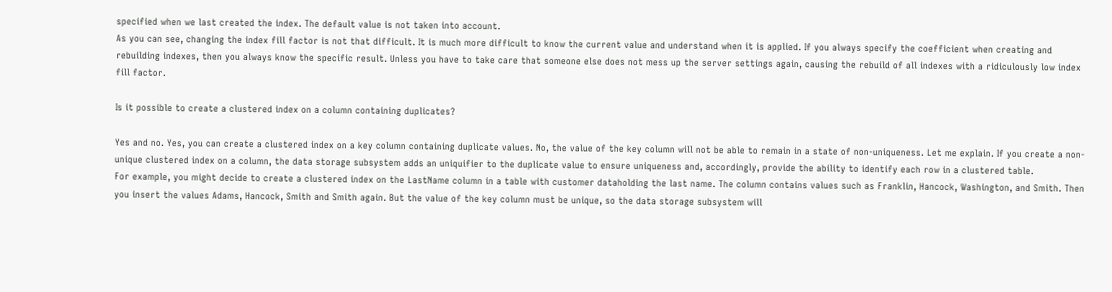specified when we last created the index. The default value is not taken into account.
As you can see, changing the index fill factor is not that difficult. It is much more difficult to know the current value and understand when it is applied. If you always specify the coefficient when creating and rebuilding indexes, then you always know the specific result. Unless you have to take care that someone else does not mess up the server settings again, causing the rebuild of all indexes with a ridiculously low index fill factor.

Is it possible to create a clustered index on a column containing duplicates?

Yes and no. Yes, you can create a clustered index on a key column containing duplicate values. No, the value of the key column will not be able to remain in a state of non-uniqueness. Let me explain. If you create a non-unique clustered index on a column, the data storage subsystem adds an uniquifier to the duplicate value to ensure uniqueness and, accordingly, provide the ability to identify each row in a clustered table.
For example, you might decide to create a clustered index on the LastName column in a table with customer dataholding the last name. The column contains values such as Franklin, Hancock, Washington, and Smith. Then you insert the values Adams, Hancock, Smith and Smith again. But the value of the key column must be unique, so the data storage subsystem will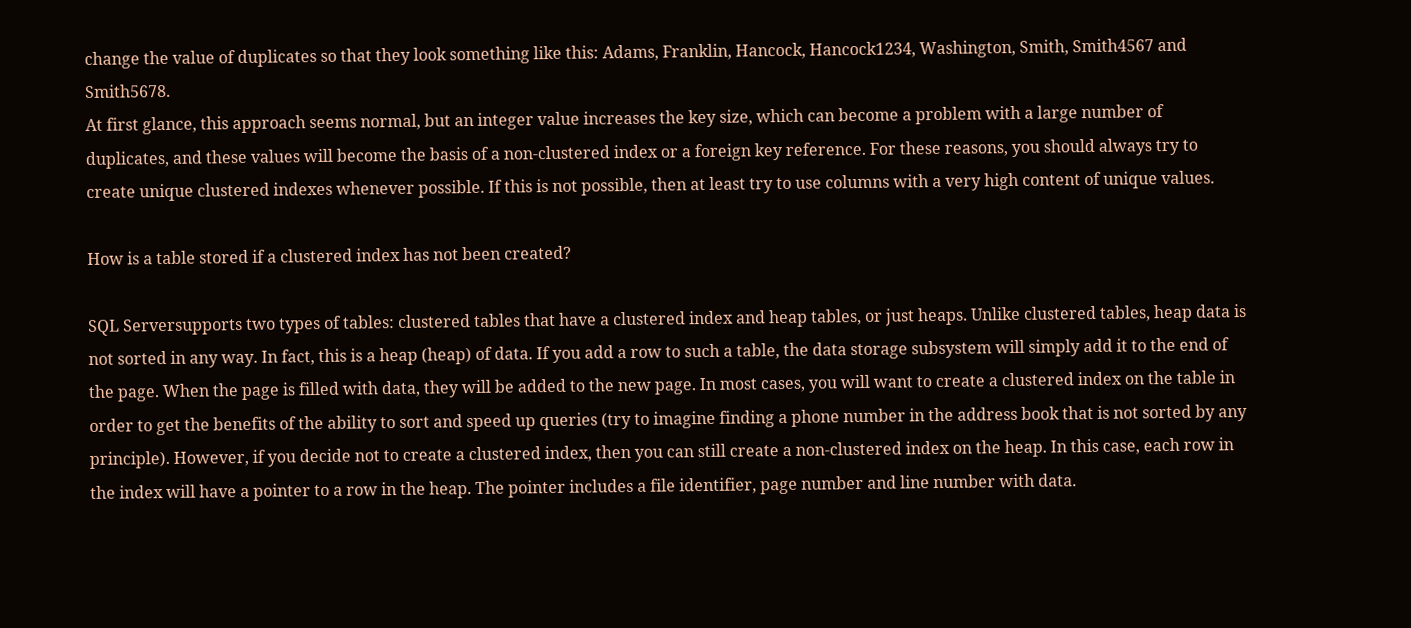change the value of duplicates so that they look something like this: Adams, Franklin, Hancock, Hancock1234, Washington, Smith, Smith4567 and Smith5678.
At first glance, this approach seems normal, but an integer value increases the key size, which can become a problem with a large number of duplicates, and these values will become the basis of a non-clustered index or a foreign key reference. For these reasons, you should always try to create unique clustered indexes whenever possible. If this is not possible, then at least try to use columns with a very high content of unique values.

How is a table stored if a clustered index has not been created?

SQL Serversupports two types of tables: clustered tables that have a clustered index and heap tables, or just heaps. Unlike clustered tables, heap data is not sorted in any way. In fact, this is a heap (heap) of data. If you add a row to such a table, the data storage subsystem will simply add it to the end of the page. When the page is filled with data, they will be added to the new page. In most cases, you will want to create a clustered index on the table in order to get the benefits of the ability to sort and speed up queries (try to imagine finding a phone number in the address book that is not sorted by any principle). However, if you decide not to create a clustered index, then you can still create a non-clustered index on the heap. In this case, each row in the index will have a pointer to a row in the heap. The pointer includes a file identifier, page number and line number with data.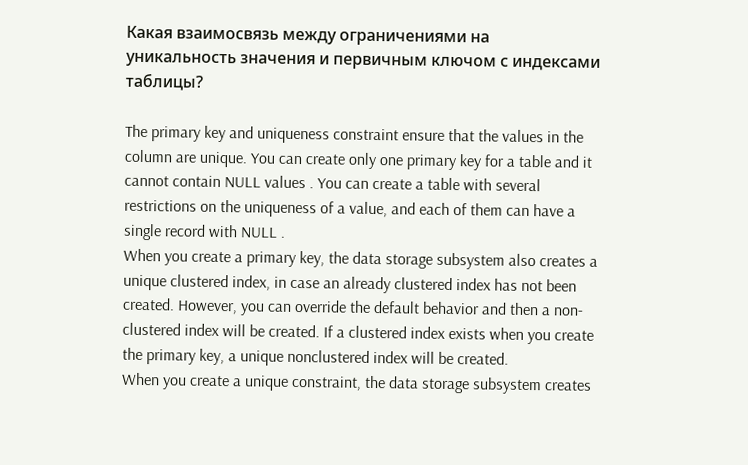Какая взаимосвязь между ограничениями на уникальность значения и первичным ключом с индексами таблицы?

The primary key and uniqueness constraint ensure that the values in the column are unique. You can create only one primary key for a table and it cannot contain NULL values . You can create a table with several restrictions on the uniqueness of a value, and each of them can have a single record with NULL .
When you create a primary key, the data storage subsystem also creates a unique clustered index, in case an already clustered index has not been created. However, you can override the default behavior and then a non-clustered index will be created. If a clustered index exists when you create the primary key, a unique nonclustered index will be created.
When you create a unique constraint, the data storage subsystem creates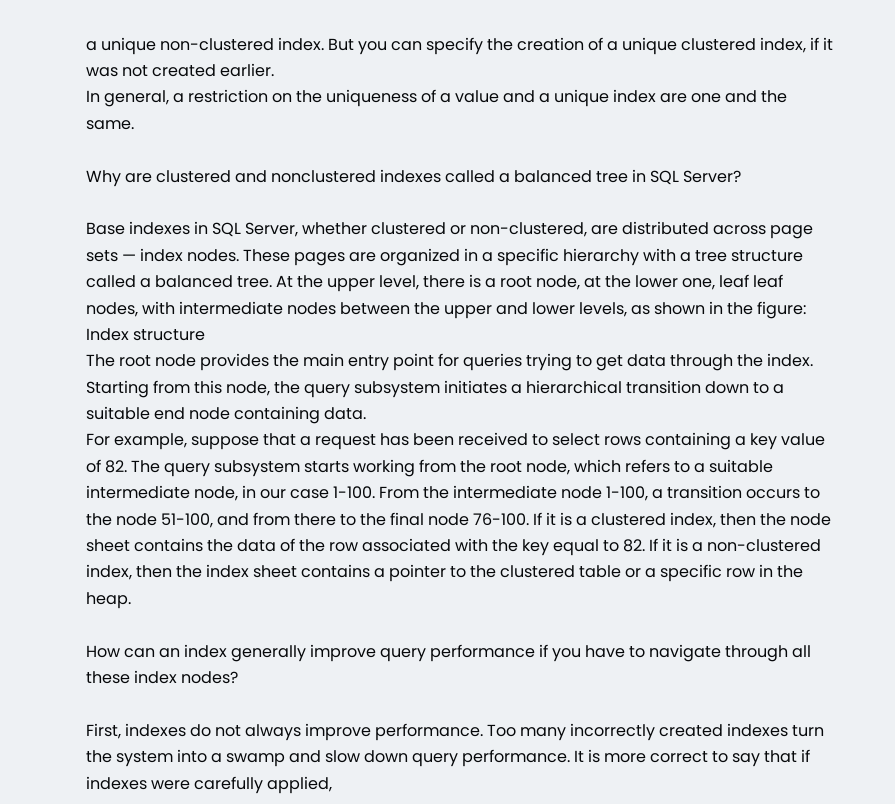a unique non-clustered index. But you can specify the creation of a unique clustered index, if it was not created earlier.
In general, a restriction on the uniqueness of a value and a unique index are one and the same.

Why are clustered and nonclustered indexes called a balanced tree in SQL Server?

Base indexes in SQL Server, whether clustered or non-clustered, are distributed across page sets — index nodes. These pages are organized in a specific hierarchy with a tree structure called a balanced tree. At the upper level, there is a root node, at the lower one, leaf leaf nodes, with intermediate nodes between the upper and lower levels, as shown in the figure:
Index structure
The root node provides the main entry point for queries trying to get data through the index. Starting from this node, the query subsystem initiates a hierarchical transition down to a suitable end node containing data.
For example, suppose that a request has been received to select rows containing a key value of 82. The query subsystem starts working from the root node, which refers to a suitable intermediate node, in our case 1-100. From the intermediate node 1-100, a transition occurs to the node 51-100, and from there to the final node 76-100. If it is a clustered index, then the node sheet contains the data of the row associated with the key equal to 82. If it is a non-clustered index, then the index sheet contains a pointer to the clustered table or a specific row in the heap.

How can an index generally improve query performance if you have to navigate through all these index nodes?

First, indexes do not always improve performance. Too many incorrectly created indexes turn the system into a swamp and slow down query performance. It is more correct to say that if indexes were carefully applied,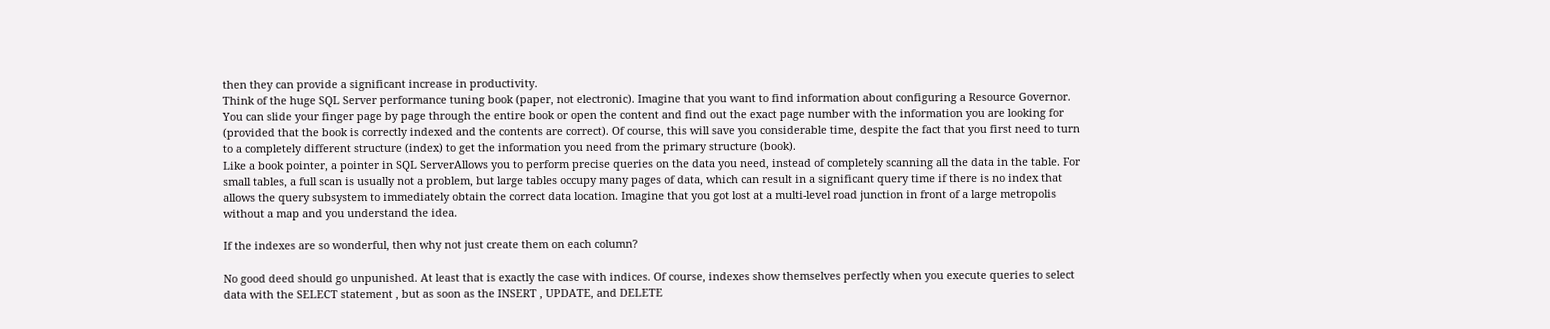then they can provide a significant increase in productivity.
Think of the huge SQL Server performance tuning book (paper, not electronic). Imagine that you want to find information about configuring a Resource Governor. You can slide your finger page by page through the entire book or open the content and find out the exact page number with the information you are looking for (provided that the book is correctly indexed and the contents are correct). Of course, this will save you considerable time, despite the fact that you first need to turn to a completely different structure (index) to get the information you need from the primary structure (book).
Like a book pointer, a pointer in SQL ServerAllows you to perform precise queries on the data you need, instead of completely scanning all the data in the table. For small tables, a full scan is usually not a problem, but large tables occupy many pages of data, which can result in a significant query time if there is no index that allows the query subsystem to immediately obtain the correct data location. Imagine that you got lost at a multi-level road junction in front of a large metropolis without a map and you understand the idea.

If the indexes are so wonderful, then why not just create them on each column?

No good deed should go unpunished. At least that is exactly the case with indices. Of course, indexes show themselves perfectly when you execute queries to select data with the SELECT statement , but as soon as the INSERT , UPDATE, and DELETE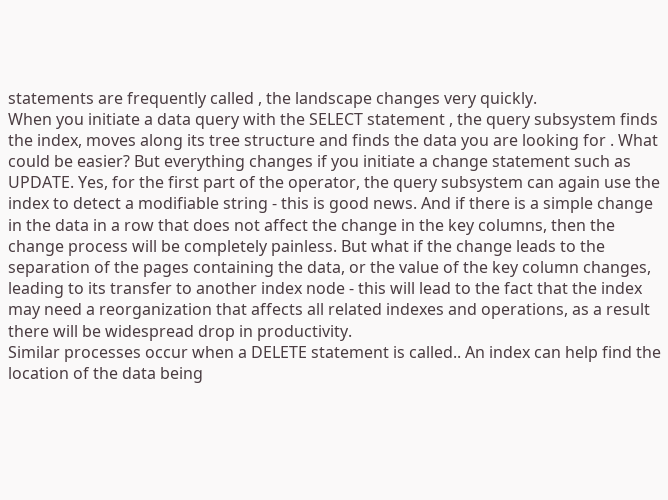statements are frequently called , the landscape changes very quickly.
When you initiate a data query with the SELECT statement , the query subsystem finds the index, moves along its tree structure and finds the data you are looking for . What could be easier? But everything changes if you initiate a change statement such as UPDATE. Yes, for the first part of the operator, the query subsystem can again use the index to detect a modifiable string - this is good news. And if there is a simple change in the data in a row that does not affect the change in the key columns, then the change process will be completely painless. But what if the change leads to the separation of the pages containing the data, or the value of the key column changes, leading to its transfer to another index node - this will lead to the fact that the index may need a reorganization that affects all related indexes and operations, as a result there will be widespread drop in productivity.
Similar processes occur when a DELETE statement is called.. An index can help find the location of the data being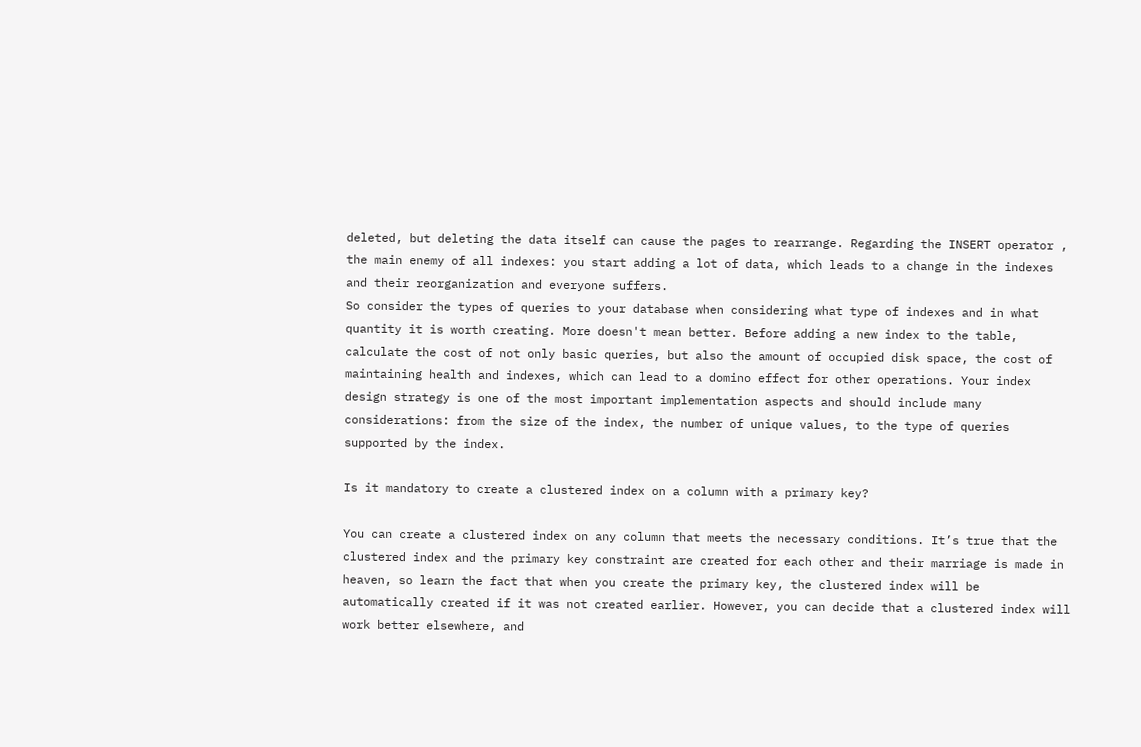deleted, but deleting the data itself can cause the pages to rearrange. Regarding the INSERT operator , the main enemy of all indexes: you start adding a lot of data, which leads to a change in the indexes and their reorganization and everyone suffers.
So consider the types of queries to your database when considering what type of indexes and in what quantity it is worth creating. More doesn't mean better. Before adding a new index to the table, calculate the cost of not only basic queries, but also the amount of occupied disk space, the cost of maintaining health and indexes, which can lead to a domino effect for other operations. Your index design strategy is one of the most important implementation aspects and should include many considerations: from the size of the index, the number of unique values, to the type of queries supported by the index.

Is it mandatory to create a clustered index on a column with a primary key?

You can create a clustered index on any column that meets the necessary conditions. It’s true that the clustered index and the primary key constraint are created for each other and their marriage is made in heaven, so learn the fact that when you create the primary key, the clustered index will be automatically created if it was not created earlier. However, you can decide that a clustered index will work better elsewhere, and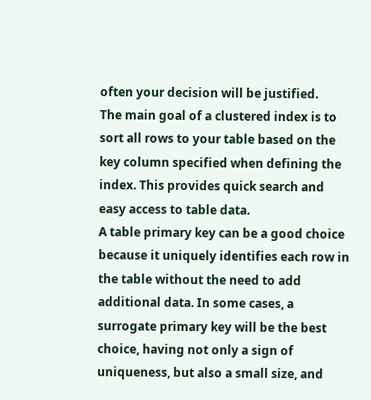often your decision will be justified.
The main goal of a clustered index is to sort all rows to your table based on the key column specified when defining the index. This provides quick search and easy access to table data.
A table primary key can be a good choice because it uniquely identifies each row in the table without the need to add additional data. In some cases, a surrogate primary key will be the best choice, having not only a sign of uniqueness, but also a small size, and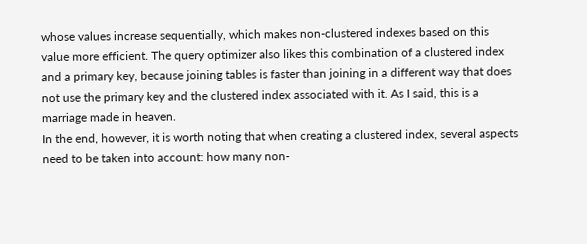whose values increase sequentially, which makes non-clustered indexes based on this value more efficient. The query optimizer also likes this combination of a clustered index and a primary key, because joining tables is faster than joining in a different way that does not use the primary key and the clustered index associated with it. As I said, this is a marriage made in heaven.
In the end, however, it is worth noting that when creating a clustered index, several aspects need to be taken into account: how many non-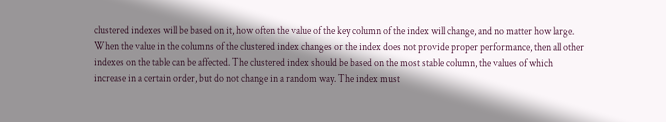clustered indexes will be based on it, how often the value of the key column of the index will change, and no matter how large. When the value in the columns of the clustered index changes or the index does not provide proper performance, then all other indexes on the table can be affected. The clustered index should be based on the most stable column, the values of which increase in a certain order, but do not change in a random way. The index must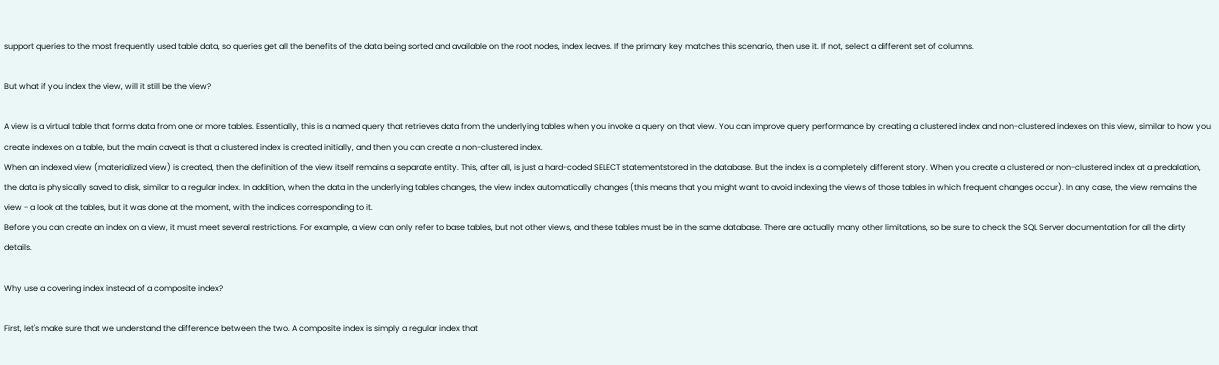support queries to the most frequently used table data, so queries get all the benefits of the data being sorted and available on the root nodes, index leaves. If the primary key matches this scenario, then use it. If not, select a different set of columns.

But what if you index the view, will it still be the view?

A view is a virtual table that forms data from one or more tables. Essentially, this is a named query that retrieves data from the underlying tables when you invoke a query on that view. You can improve query performance by creating a clustered index and non-clustered indexes on this view, similar to how you create indexes on a table, but the main caveat is that a clustered index is created initially, and then you can create a non-clustered index.
When an indexed view (materialized view) is created, then the definition of the view itself remains a separate entity. This, after all, is just a hard-coded SELECT statementstored in the database. But the index is a completely different story. When you create a clustered or non-clustered index at a predalation, the data is physically saved to disk, similar to a regular index. In addition, when the data in the underlying tables changes, the view index automatically changes (this means that you might want to avoid indexing the views of those tables in which frequent changes occur). In any case, the view remains the view - a look at the tables, but it was done at the moment, with the indices corresponding to it.
Before you can create an index on a view, it must meet several restrictions. For example, a view can only refer to base tables, but not other views, and these tables must be in the same database. There are actually many other limitations, so be sure to check the SQL Server documentation for all the dirty details.

Why use a covering index instead of a composite index?

First, let's make sure that we understand the difference between the two. A composite index is simply a regular index that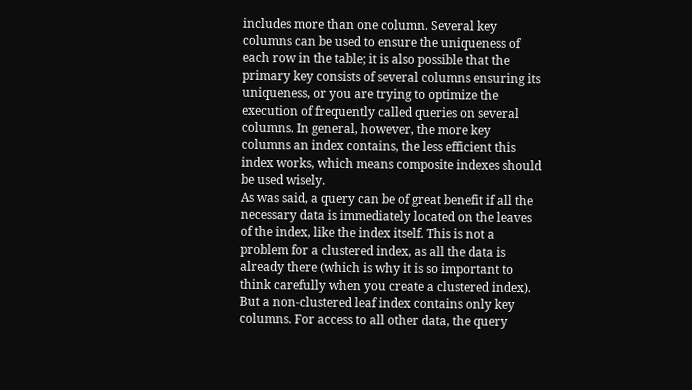includes more than one column. Several key columns can be used to ensure the uniqueness of each row in the table; it is also possible that the primary key consists of several columns ensuring its uniqueness, or you are trying to optimize the execution of frequently called queries on several columns. In general, however, the more key columns an index contains, the less efficient this index works, which means composite indexes should be used wisely.
As was said, a query can be of great benefit if all the necessary data is immediately located on the leaves of the index, like the index itself. This is not a problem for a clustered index, as all the data is already there (which is why it is so important to think carefully when you create a clustered index). But a non-clustered leaf index contains only key columns. For access to all other data, the query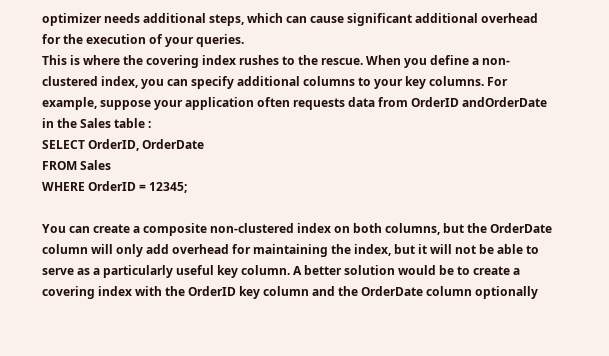optimizer needs additional steps, which can cause significant additional overhead for the execution of your queries.
This is where the covering index rushes to the rescue. When you define a non-clustered index, you can specify additional columns to your key columns. For example, suppose your application often requests data from OrderID andOrderDate in the Sales table :
SELECT OrderID, OrderDate
FROM Sales
WHERE OrderID = 12345;

You can create a composite non-clustered index on both columns, but the OrderDate column will only add overhead for maintaining the index, but it will not be able to serve as a particularly useful key column. A better solution would be to create a covering index with the OrderID key column and the OrderDate column optionally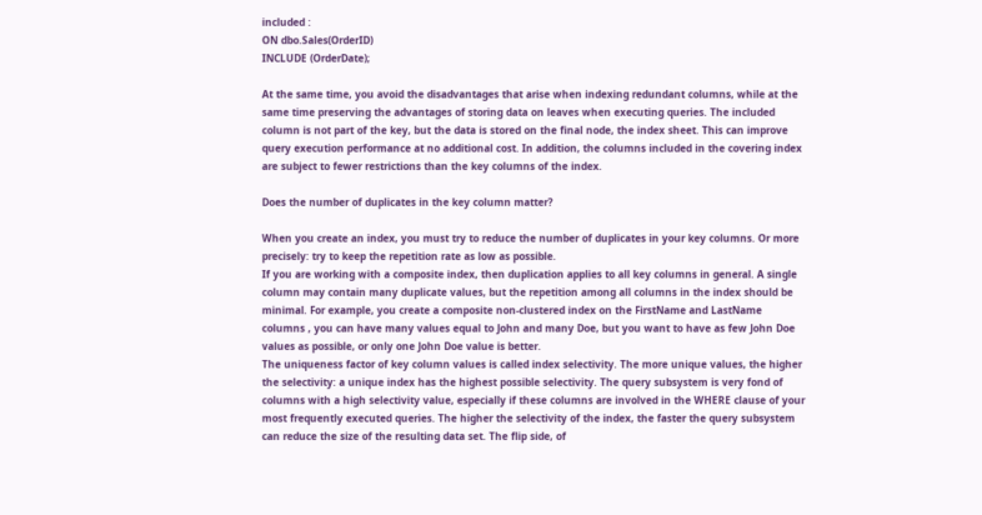included :
ON dbo.Sales(OrderID)
INCLUDE (OrderDate);

At the same time, you avoid the disadvantages that arise when indexing redundant columns, while at the same time preserving the advantages of storing data on leaves when executing queries. The included column is not part of the key, but the data is stored on the final node, the index sheet. This can improve query execution performance at no additional cost. In addition, the columns included in the covering index are subject to fewer restrictions than the key columns of the index.

Does the number of duplicates in the key column matter?

When you create an index, you must try to reduce the number of duplicates in your key columns. Or more precisely: try to keep the repetition rate as low as possible.
If you are working with a composite index, then duplication applies to all key columns in general. A single column may contain many duplicate values, but the repetition among all columns in the index should be minimal. For example, you create a composite non-clustered index on the FirstName and LastName columns , you can have many values equal to John and many Doe, but you want to have as few John Doe values as possible, or only one John Doe value is better.
The uniqueness factor of key column values is called index selectivity. The more unique values, the higher the selectivity: a unique index has the highest possible selectivity. The query subsystem is very fond of columns with a high selectivity value, especially if these columns are involved in the WHERE clause of your most frequently executed queries. The higher the selectivity of the index, the faster the query subsystem can reduce the size of the resulting data set. The flip side, of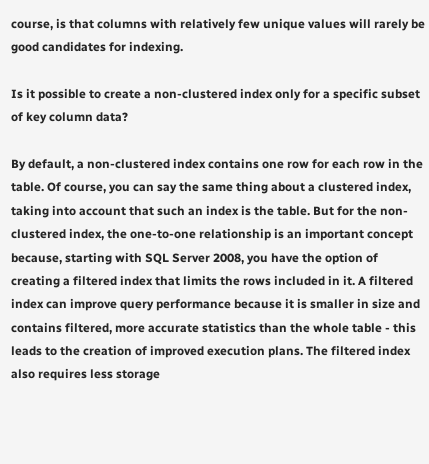course, is that columns with relatively few unique values will rarely be good candidates for indexing.

Is it possible to create a non-clustered index only for a specific subset of key column data?

By default, a non-clustered index contains one row for each row in the table. Of course, you can say the same thing about a clustered index, taking into account that such an index is the table. But for the non-clustered index, the one-to-one relationship is an important concept because, starting with SQL Server 2008, you have the option of creating a filtered index that limits the rows included in it. A filtered index can improve query performance because it is smaller in size and contains filtered, more accurate statistics than the whole table - this leads to the creation of improved execution plans. The filtered index also requires less storage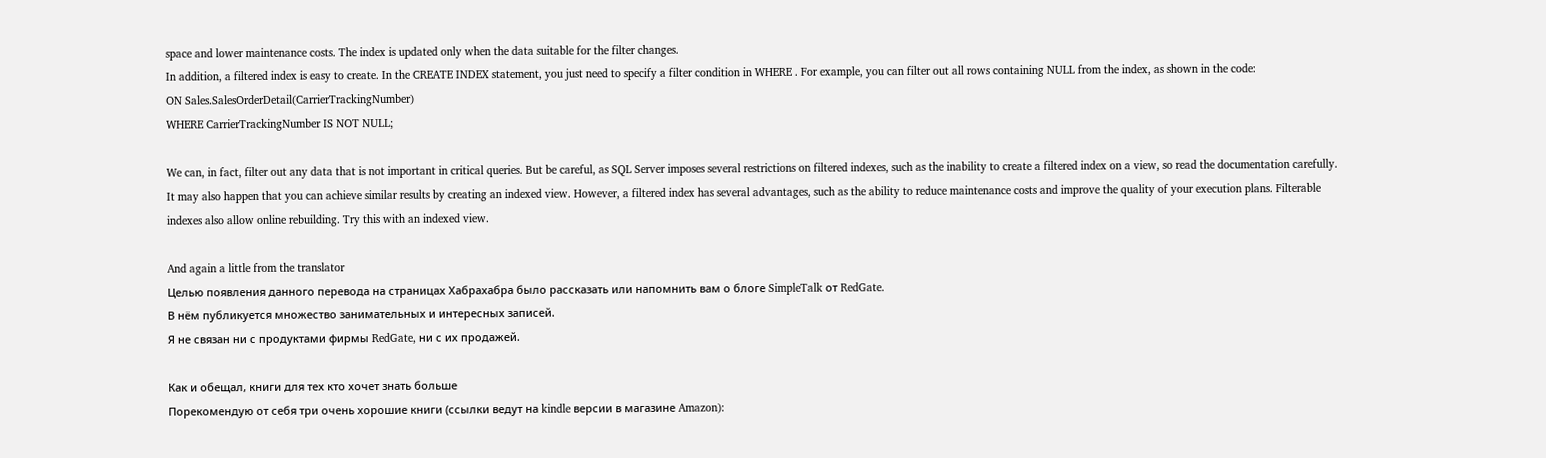space and lower maintenance costs. The index is updated only when the data suitable for the filter changes.
In addition, a filtered index is easy to create. In the CREATE INDEX statement, you just need to specify a filter condition in WHERE . For example, you can filter out all rows containing NULL from the index, as shown in the code:
ON Sales.SalesOrderDetail(CarrierTrackingNumber)
WHERE CarrierTrackingNumber IS NOT NULL;

We can, in fact, filter out any data that is not important in critical queries. But be careful, as SQL Server imposes several restrictions on filtered indexes, such as the inability to create a filtered index on a view, so read the documentation carefully.
It may also happen that you can achieve similar results by creating an indexed view. However, a filtered index has several advantages, such as the ability to reduce maintenance costs and improve the quality of your execution plans. Filterable indexes also allow online rebuilding. Try this with an indexed view.

And again a little from the translator
Целью появления данного перевода на страницах Хабрахабра было рассказать или напомнить вам о блоге SimpleTalk от RedGate.
В нём публикуется множество занимательных и интересных записей.
Я не связан ни с продуктами фирмы RedGate, ни с их продажей.

Как и обещал, книги для тех кто хочет знать больше
Порекомендую от себя три очень хорошие книги (ссылки ведут на kindle версии в магазине Amazon):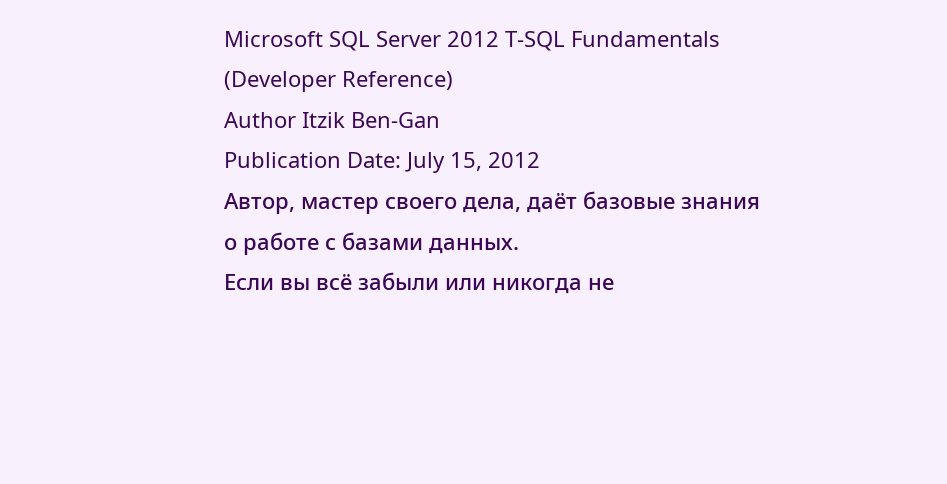Microsoft SQL Server 2012 T-SQL Fundamentals (Developer Reference)
Author Itzik Ben-Gan
Publication Date: July 15, 2012
Автор, мастер своего дела, даёт базовые знания о работе с базами данных.
Если вы всё забыли или никогда не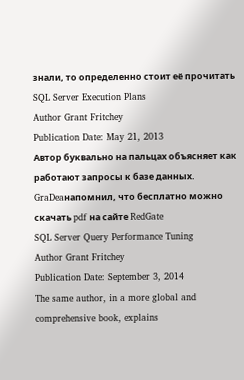знали, то определенно стоит её прочитать
SQL Server Execution Plans
Author Grant Fritchey
Publication Date: May 21, 2013
Автор буквально на пальцах объясняет как работают запросы к базе данных.
GraDeaнапомнил, что бесплатно можно скачать pdf на сайте RedGate
SQL Server Query Performance Tuning
Author Grant Fritchey
Publication Date: September 3, 2014
The same author, in a more global and comprehensive book, explains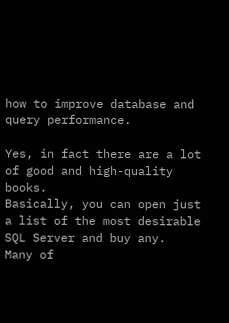how to improve database and query performance.

Yes, in fact there are a lot of good and high-quality books.
Basically, you can open just a list of the most desirable SQL Server and buy any.
Many of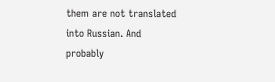them are not translated into Russian. And probably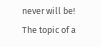never will be!
The topic of a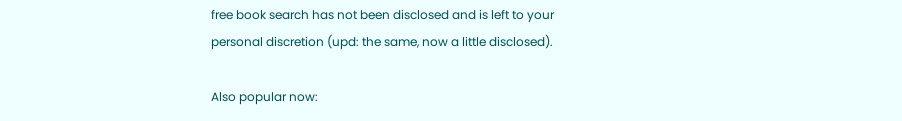free book search has not been disclosed and is left to your personal discretion (upd: the same, now a little disclosed).

Also popular now: